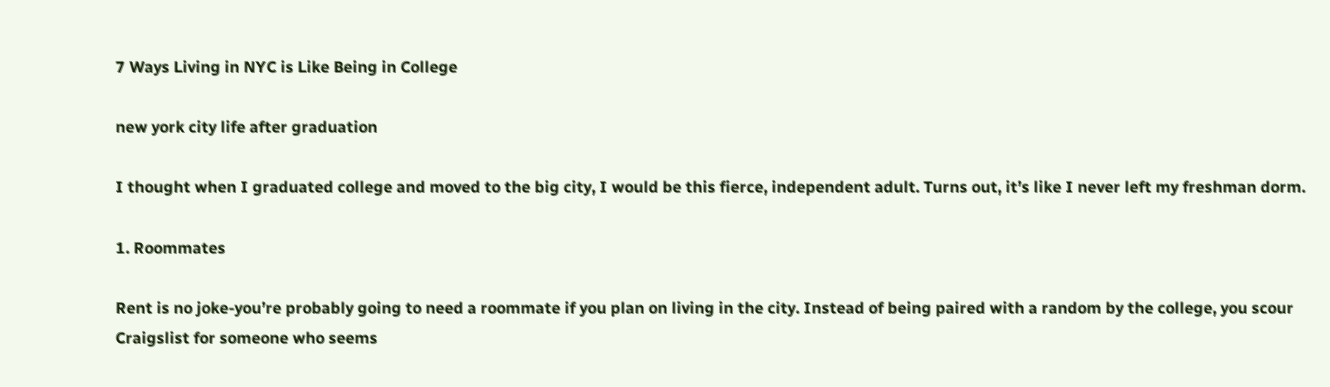7 Ways Living in NYC is Like Being in College

new york city life after graduation

I thought when I graduated college and moved to the big city, I would be this fierce, independent adult. Turns out, it’s like I never left my freshman dorm.

1. Roommates

Rent is no joke-you’re probably going to need a roommate if you plan on living in the city. Instead of being paired with a random by the college, you scour Craigslist for someone who seems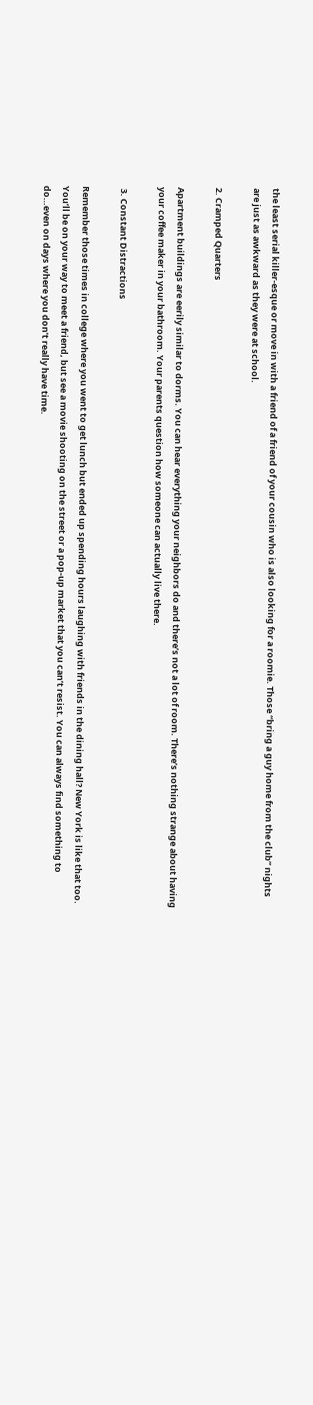the least serial killer-esque or move in with a friend of a friend of your cousin who is also looking for a roomie. Those “bring a guy home from the club” nights are just as awkward as they were at school.

2. Cramped Quarters

Apartment buildings are eerily similar to dorms. You can hear everything your neighbors do and there’s not a lot of room. There’s nothing strange about having your coffee maker in your bathroom. Your parents question how someone can actually live there.

 3. Constant Distractions

Remember those times in college where you went to get lunch but ended up spending hours laughing with friends in the dining hall? New York is like that too. You’ll be on your way to meet a friend, but see a movie shooting on the street or a pop-up market that you can’t resist. You can always find something to do…even on days where you don’t really have time.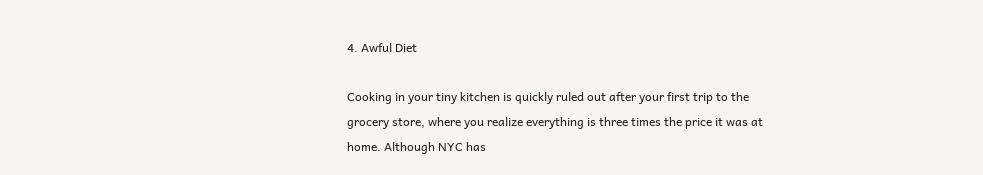4. Awful Diet

Cooking in your tiny kitchen is quickly ruled out after your first trip to the grocery store, where you realize everything is three times the price it was at home. Although NYC has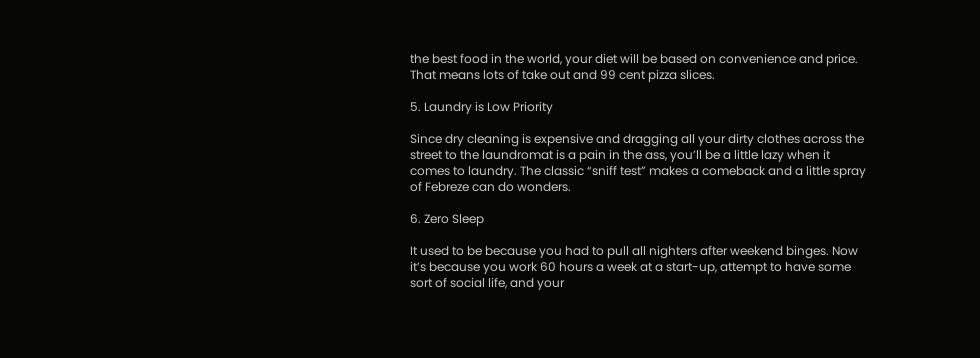the best food in the world, your diet will be based on convenience and price. That means lots of take out and 99 cent pizza slices.

5. Laundry is Low Priority

Since dry cleaning is expensive and dragging all your dirty clothes across the street to the laundromat is a pain in the ass, you’ll be a little lazy when it comes to laundry. The classic “sniff test” makes a comeback and a little spray of Febreze can do wonders.

6. Zero Sleep

It used to be because you had to pull all nighters after weekend binges. Now it’s because you work 60 hours a week at a start-up, attempt to have some sort of social life, and your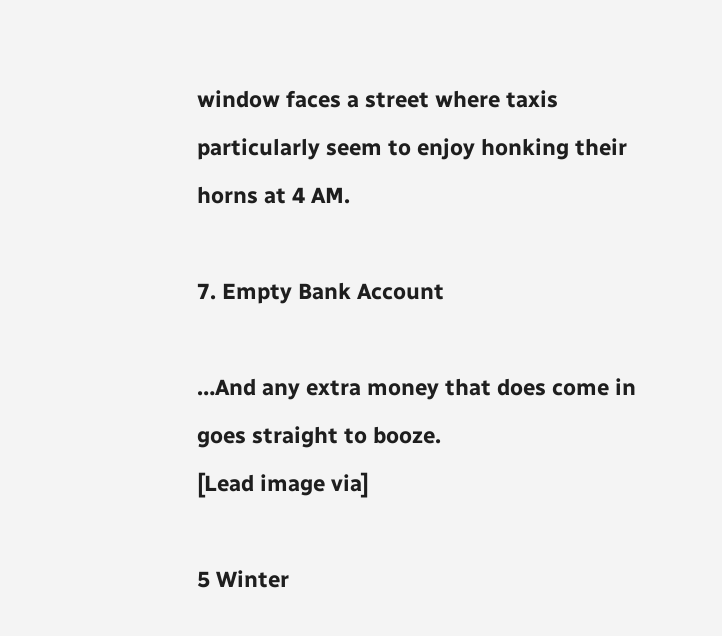window faces a street where taxis particularly seem to enjoy honking their horns at 4 AM.

7. Empty Bank Account

…And any extra money that does come in goes straight to booze.
[Lead image via]

5 Winter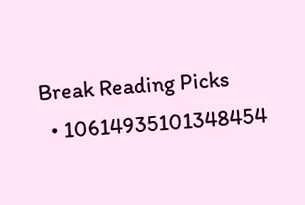Break Reading Picks
  • 10614935101348454